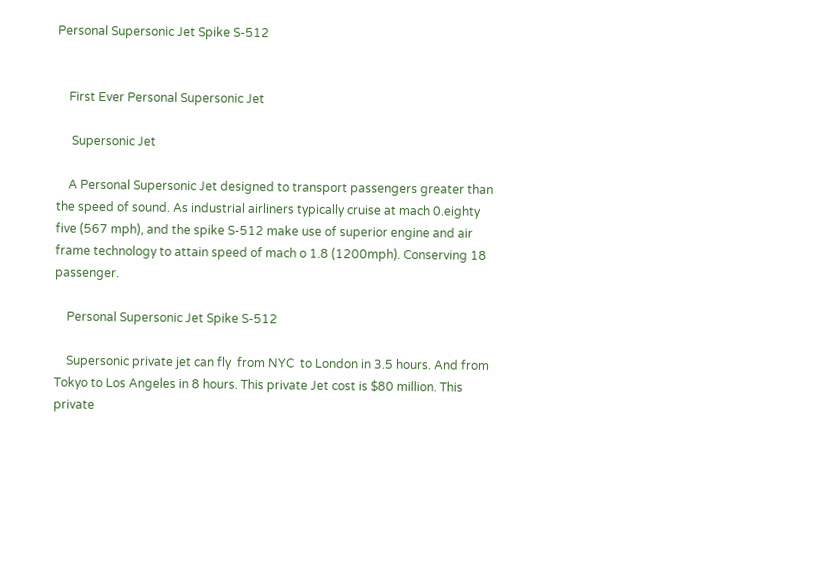Personal Supersonic Jet Spike S-512


    First Ever Personal Supersonic Jet

     Supersonic Jet

    A Personal Supersonic Jet designed to transport passengers greater than the speed of sound. As industrial airliners typically cruise at mach 0.eighty five (567 mph), and the spike S-512 make use of superior engine and air frame technology to attain speed of mach o 1.8 (1200mph). Conserving 18 passenger.

    Personal Supersonic Jet Spike S-512

    Supersonic private jet can fly  from NYC  to London in 3.5 hours. And from Tokyo to Los Angeles in 8 hours. This private Jet cost is $80 million. This private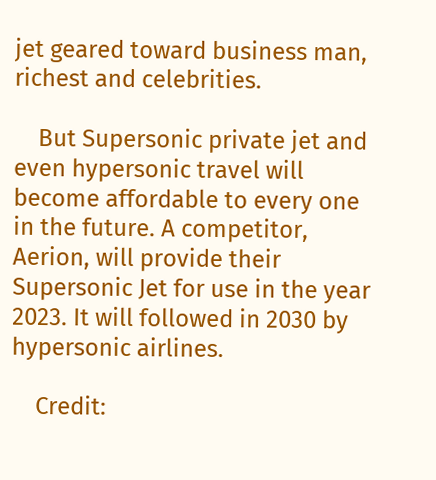jet geared toward business man, richest and celebrities.

    But Supersonic private jet and even hypersonic travel will become affordable to every one in the future. A competitor, Aerion, will provide their Supersonic Jet for use in the year 2023. It will followed in 2030 by hypersonic airlines.

    Credit: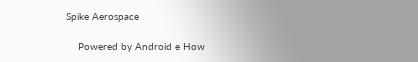Spike Aerospace

    Powered by Android e How